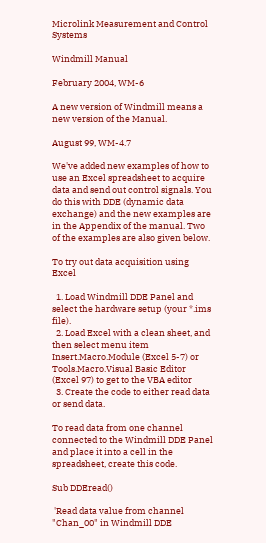Microlink Measurement and Control Systems

Windmill Manual

February 2004, WM-6

A new version of Windmill means a new version of the Manual.

August 99, WM-4.7

We've added new examples of how to use an Excel spreadsheet to acquire data and send out control signals. You do this with DDE (dynamic data exchange) and the new examples are in the Appendix of the manual. Two of the examples are also given below.

To try out data acquisition using Excel

  1. Load Windmill DDE Panel and select the hardware setup (your *.ims file).
  2. Load Excel with a clean sheet, and then select menu item Insert.Macro.Module (Excel 5-7) or Tools.Macro.Visual Basic Editor (Excel 97) to get to the VBA editor
  3. Create the code to either read data or send data.

To read data from one channel connected to the Windmill DDE Panel and place it into a cell in the spreadsheet, create this code.

Sub DDEread()

 'Read data value from channel "Chan_00" in Windmill DDE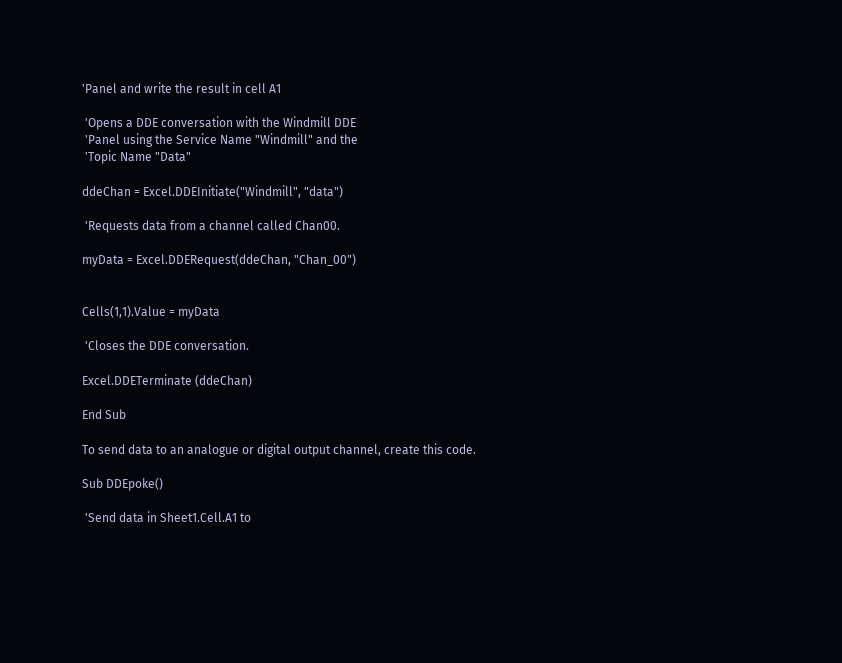'Panel and write the result in cell A1

 'Opens a DDE conversation with the Windmill DDE
 'Panel using the Service Name "Windmill" and the
 'Topic Name "Data"

ddeChan = Excel.DDEInitiate("Windmill", "data")

 'Requests data from a channel called Chan00.

myData = Excel.DDERequest(ddeChan, "Chan_00")


Cells(1,1).Value = myData

 'Closes the DDE conversation.

Excel.DDETerminate (ddeChan)

End Sub

To send data to an analogue or digital output channel, create this code.

Sub DDEpoke()

 'Send data in Sheet1.Cell.A1 to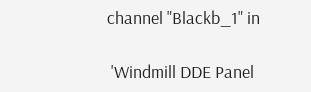channel "Blackb_1" in

 'Windmill DDE Panel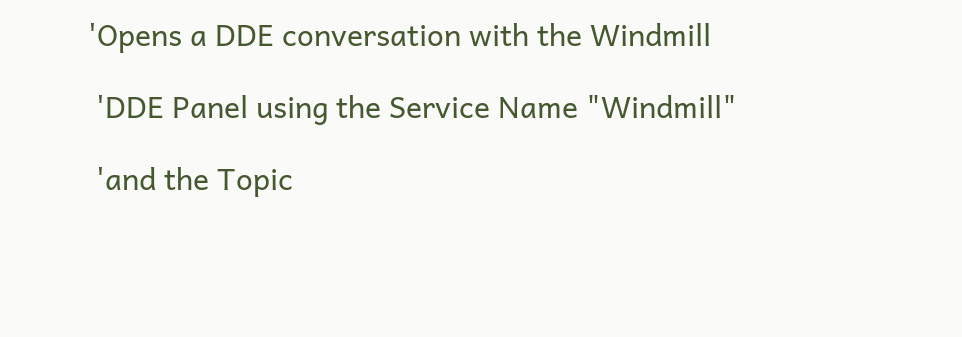'Opens a DDE conversation with the Windmill

 'DDE Panel using the Service Name "Windmill"

 'and the Topic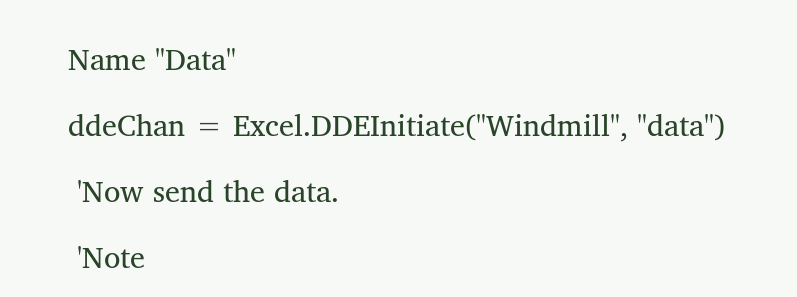Name "Data"

ddeChan = Excel.DDEInitiate("Windmill", "data")

 'Now send the data.

 'Note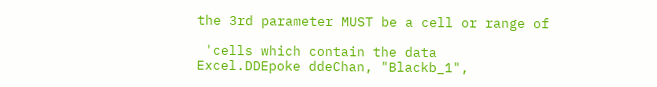the 3rd parameter MUST be a cell or range of

 'cells which contain the data
Excel.DDEpoke ddeChan, "Blackb_1",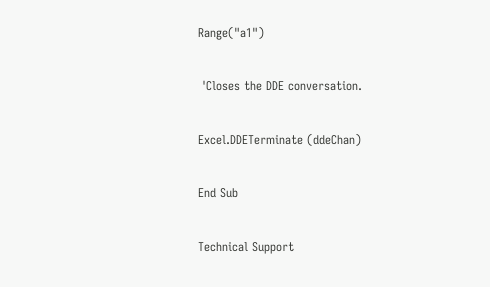Range("a1")

 'Closes the DDE conversation.

Excel.DDETerminate (ddeChan)

End Sub

Technical Support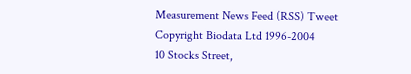Measurement News Feed (RSS) Tweet
Copyright Biodata Ltd 1996-2004
10 Stocks Street,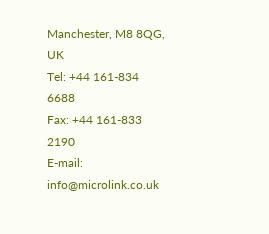Manchester, M8 8QG, UK
Tel: +44 161-834 6688
Fax: +44 161-833 2190
E-mail: info@microlink.co.uk